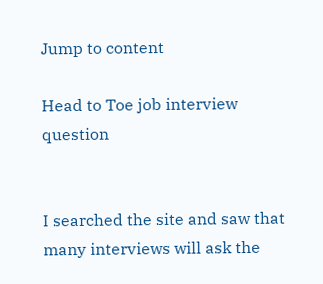Jump to content

Head to Toe job interview question


I searched the site and saw that many interviews will ask the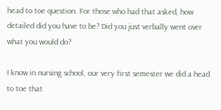head to toe question. For those who had that asked, how detailed did you have to be? Did you just verbally went over what you would do?

I know in nursing school, our very first semester we did a head to toe that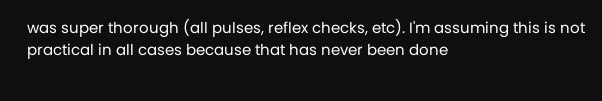was super thorough (all pulses, reflex checks, etc). I'm assuming this is not practical in all cases because that has never been done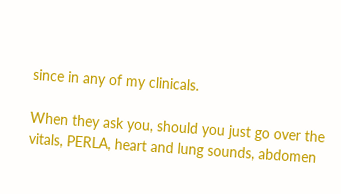since in any of my clinicals.

When they ask you, should you just go over the vitals, PERLA, heart and lung sounds, abdomen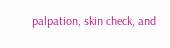palpation, skin check, and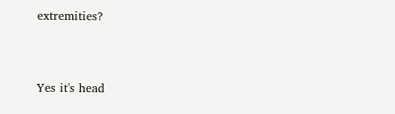extremities?


Yes it's head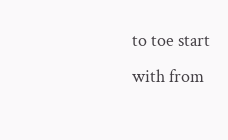to toe start with from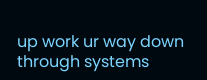up work ur way down through systems